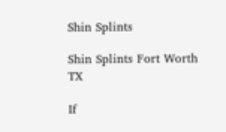Shin Splints

Shin Splints Fort Worth TX

If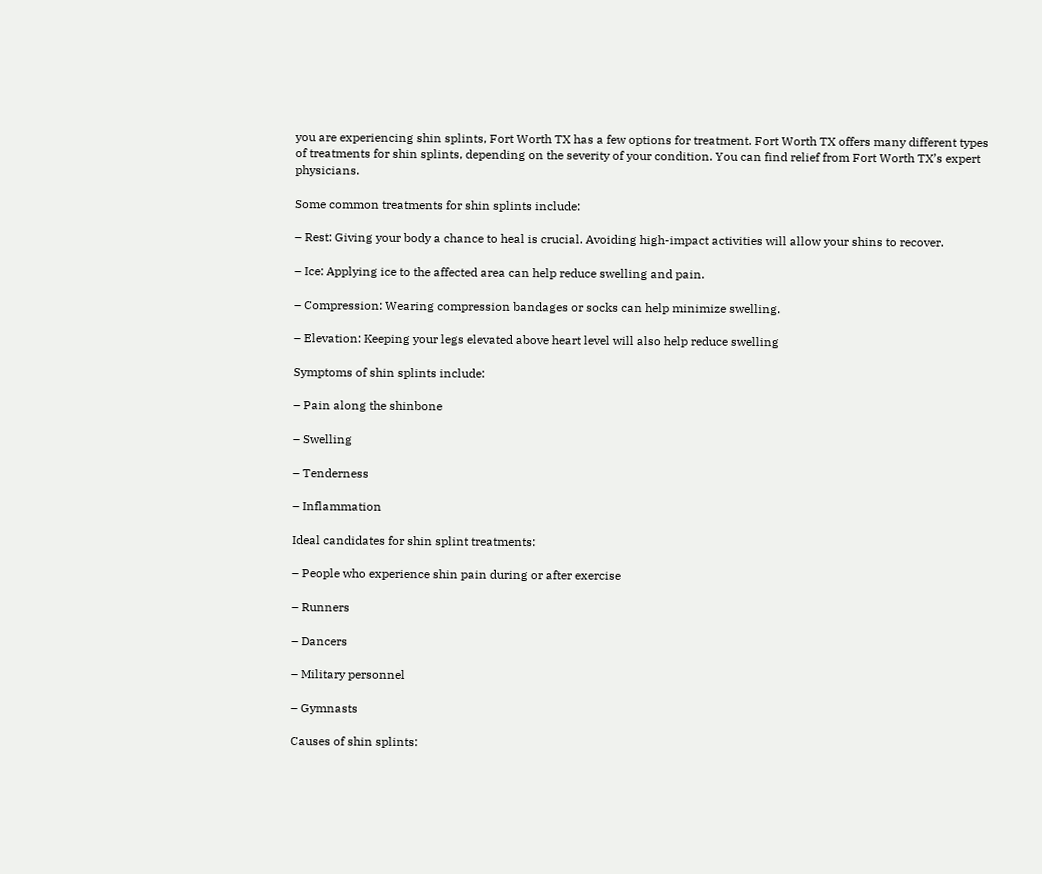you are experiencing shin splints, Fort Worth TX has a few options for treatment. Fort Worth TX offers many different types of treatments for shin splints, depending on the severity of your condition. You can find relief from Fort Worth TX’s expert physicians.

Some common treatments for shin splints include:

– Rest: Giving your body a chance to heal is crucial. Avoiding high-impact activities will allow your shins to recover.

– Ice: Applying ice to the affected area can help reduce swelling and pain.

– Compression: Wearing compression bandages or socks can help minimize swelling.

– Elevation: Keeping your legs elevated above heart level will also help reduce swelling

Symptoms of shin splints include:

– Pain along the shinbone

– Swelling

– Tenderness

– Inflammation

Ideal candidates for shin splint treatments:

– People who experience shin pain during or after exercise

– Runners

– Dancers

– Military personnel

– Gymnasts

Causes of shin splints: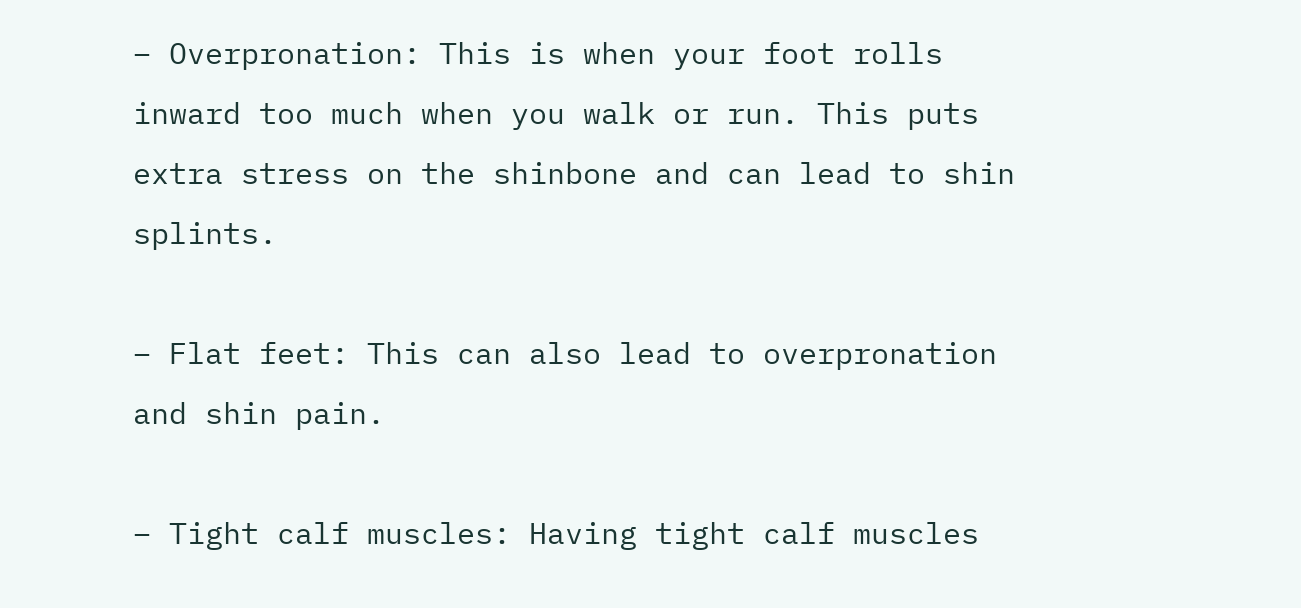– Overpronation: This is when your foot rolls inward too much when you walk or run. This puts extra stress on the shinbone and can lead to shin splints.

– Flat feet: This can also lead to overpronation and shin pain.

– Tight calf muscles: Having tight calf muscles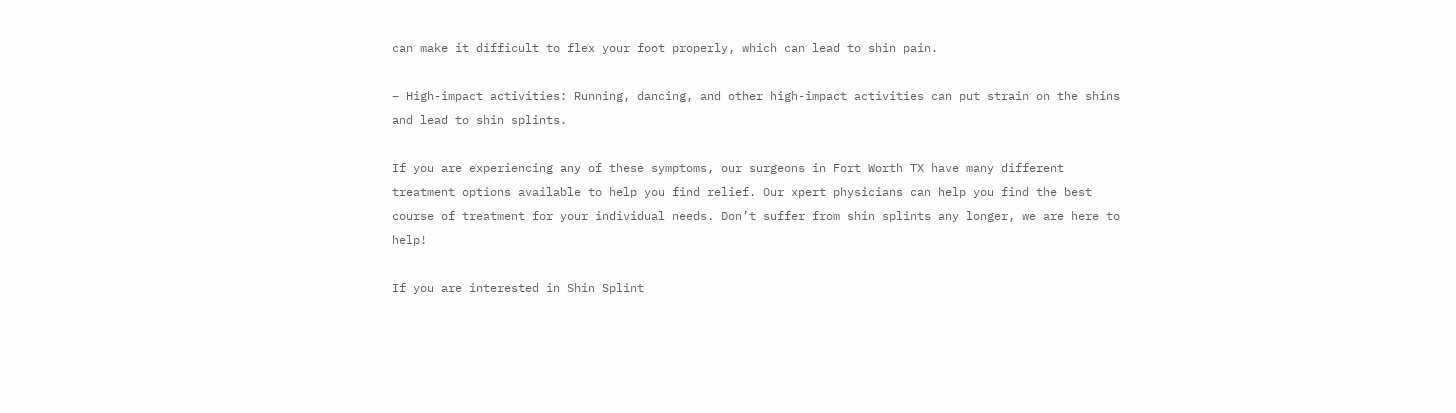can make it difficult to flex your foot properly, which can lead to shin pain.

– High-impact activities: Running, dancing, and other high-impact activities can put strain on the shins and lead to shin splints.

If you are experiencing any of these symptoms, our surgeons in Fort Worth TX have many different treatment options available to help you find relief. Our xpert physicians can help you find the best course of treatment for your individual needs. Don’t suffer from shin splints any longer, we are here to help!

If you are interested in Shin Splint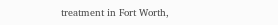treatment in Fort Worth,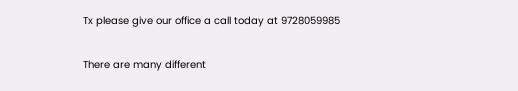Tx please give our office a call today at 9728059985

There are many different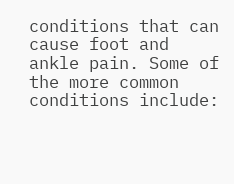conditions that can cause foot and ankle pain. Some of the more common conditions include: